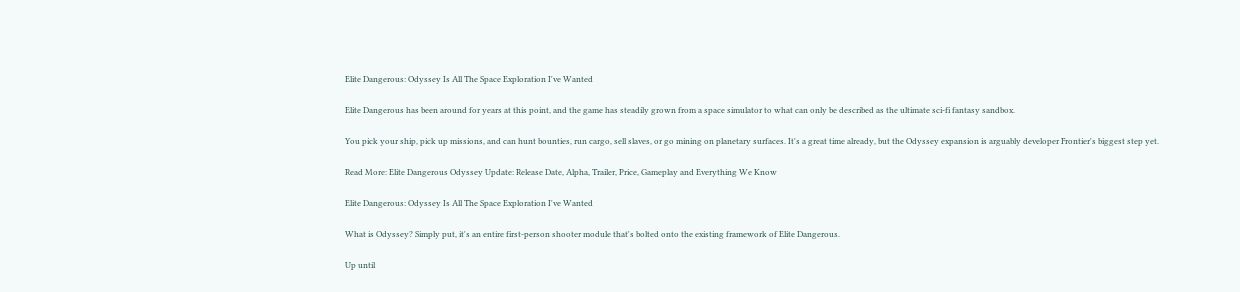Elite Dangerous: Odyssey Is All The Space Exploration I've Wanted

Elite Dangerous has been around for years at this point, and the game has steadily grown from a space simulator to what can only be described as the ultimate sci-fi fantasy sandbox.

You pick your ship, pick up missions, and can hunt bounties, run cargo, sell slaves, or go mining on planetary surfaces. It's a great time already, but the Odyssey expansion is arguably developer Frontier's biggest step yet.

Read More: Elite Dangerous Odyssey Update: Release Date, Alpha, Trailer, Price, Gameplay and Everything We Know

Elite Dangerous: Odyssey Is All The Space Exploration I've Wanted

What is Odyssey? Simply put, it's an entire first-person shooter module that's bolted onto the existing framework of Elite Dangerous.

Up until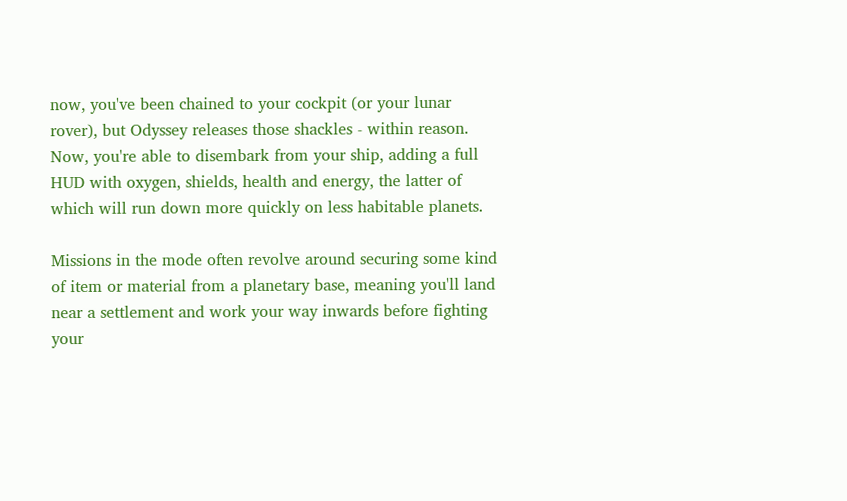now, you've been chained to your cockpit (or your lunar rover), but Odyssey releases those shackles - within reason. Now, you're able to disembark from your ship, adding a full HUD with oxygen, shields, health and energy, the latter of which will run down more quickly on less habitable planets.

Missions in the mode often revolve around securing some kind of item or material from a planetary base, meaning you'll land near a settlement and work your way inwards before fighting your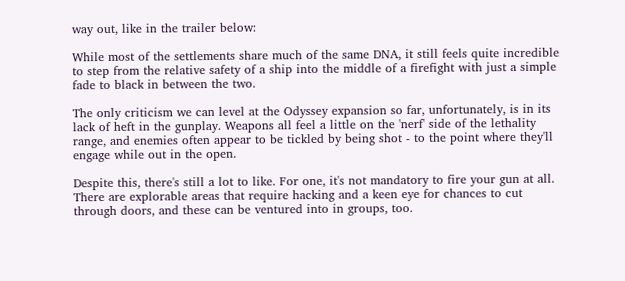way out, like in the trailer below:

While most of the settlements share much of the same DNA, it still feels quite incredible to step from the relative safety of a ship into the middle of a firefight with just a simple fade to black in between the two.

The only criticism we can level at the Odyssey expansion so far, unfortunately, is in its lack of heft in the gunplay. Weapons all feel a little on the 'nerf' side of the lethality range, and enemies often appear to be tickled by being shot - to the point where they'll engage while out in the open.

Despite this, there's still a lot to like. For one, it's not mandatory to fire your gun at all. There are explorable areas that require hacking and a keen eye for chances to cut through doors, and these can be ventured into in groups, too.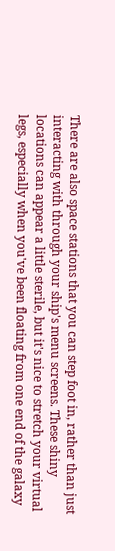There are also space stations that you can step foot in, rather than just interacting with through your ship's menu screens. These shiny locations can appear a little sterile, but it's nice to stretch your virtual legs, especially when you've been floating from one end of the galaxy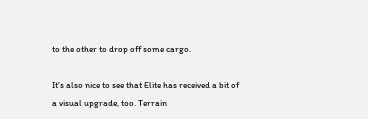to the other to drop off some cargo.

It's also nice to see that Elite has received a bit of a visual upgrade, too. Terrain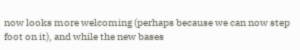now looks more welcoming (perhaps because we can now step foot on it), and while the new bases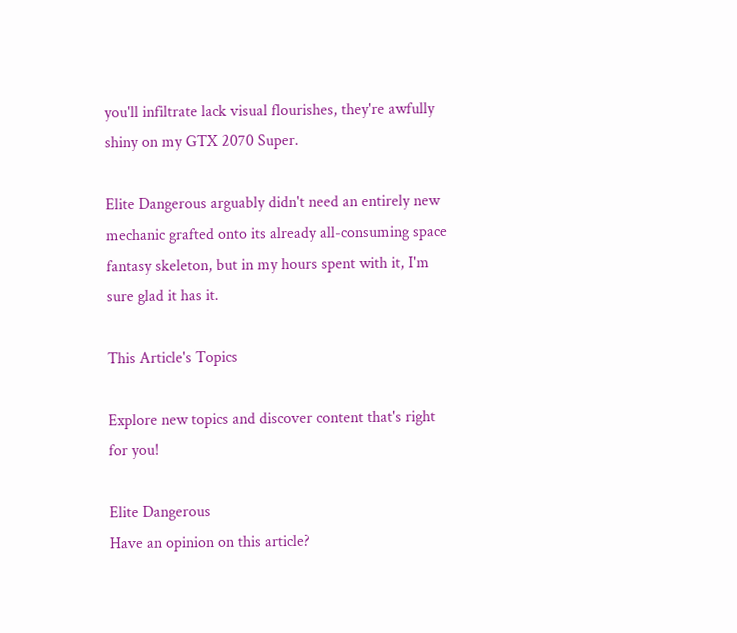you'll infiltrate lack visual flourishes, they're awfully shiny on my GTX 2070 Super.

Elite Dangerous arguably didn't need an entirely new mechanic grafted onto its already all-consuming space fantasy skeleton, but in my hours spent with it, I'm sure glad it has it.

This Article's Topics

Explore new topics and discover content that's right for you!

Elite Dangerous
Have an opinion on this article?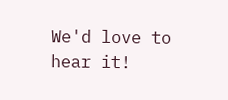We'd love to hear it!